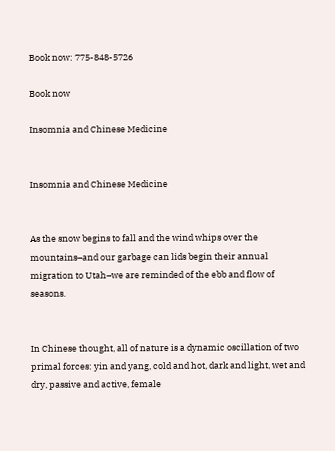Book now: 775-848-5726

Book now

Insomnia and Chinese Medicine


Insomnia and Chinese Medicine


As the snow begins to fall and the wind whips over the mountains–and our garbage can lids begin their annual migration to Utah–we are reminded of the ebb and flow of seasons.


In Chinese thought, all of nature is a dynamic oscillation of two primal forces: yin and yang, cold and hot, dark and light, wet and dry, passive and active, female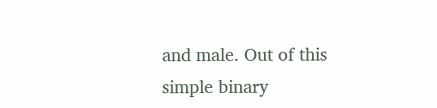and male. Out of this simple binary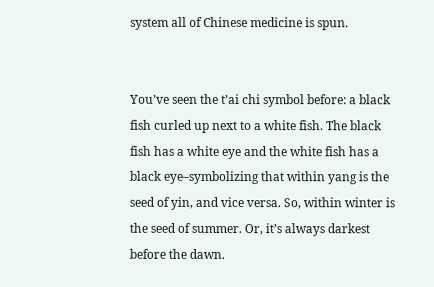system all of Chinese medicine is spun.


You’ve seen the t’ai chi symbol before: a black fish curled up next to a white fish. The black fish has a white eye and the white fish has a black eye–symbolizing that within yang is the seed of yin, and vice versa. So, within winter is the seed of summer. Or, it’s always darkest before the dawn.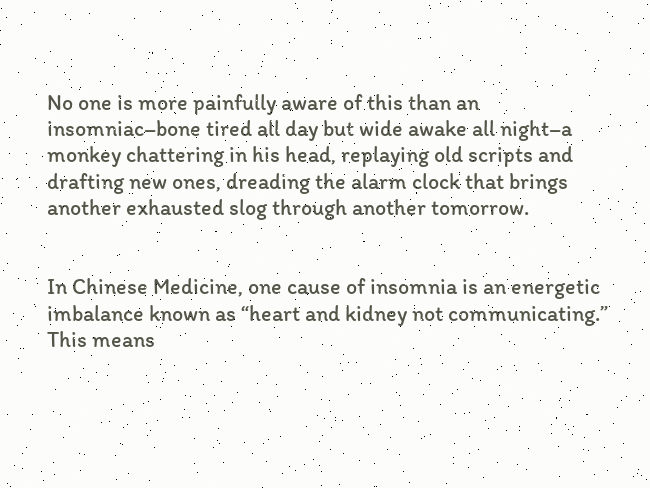No one is more painfully aware of this than an insomniac–bone tired all day but wide awake all night–a monkey chattering in his head, replaying old scripts and drafting new ones, dreading the alarm clock that brings another exhausted slog through another tomorrow.


In Chinese Medicine, one cause of insomnia is an energetic imbalance known as “heart and kidney not communicating.” This means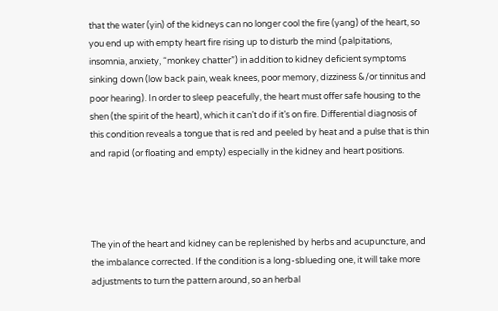that the water (yin) of the kidneys can no longer cool the fire (yang) of the heart, so you end up with empty heart fire rising up to disturb the mind (palpitations, insomnia, anxiety, “monkey chatter”) in addition to kidney deficient symptoms sinking down (low back pain, weak knees, poor memory, dizziness &/or tinnitus and poor hearing). In order to sleep peacefully, the heart must offer safe housing to the shen (the spirit of the heart), which it can’t do if it’s on fire. Differential diagnosis of this condition reveals a tongue that is red and peeled by heat and a pulse that is thin and rapid (or floating and empty) especially in the kidney and heart positions.




The yin of the heart and kidney can be replenished by herbs and acupuncture, and the imbalance corrected. If the condition is a long-sblueding one, it will take more adjustments to turn the pattern around, so an herbal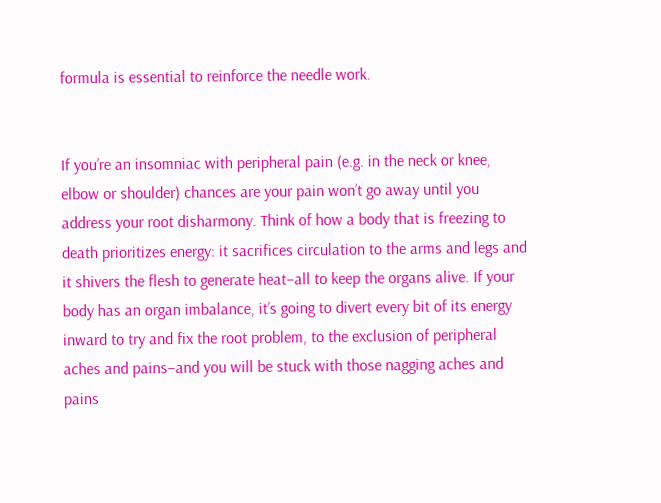formula is essential to reinforce the needle work.


If you’re an insomniac with peripheral pain (e.g. in the neck or knee, elbow or shoulder) chances are your pain won’t go away until you address your root disharmony. Think of how a body that is freezing to death prioritizes energy: it sacrifices circulation to the arms and legs and it shivers the flesh to generate heat–all to keep the organs alive. If your body has an organ imbalance, it’s going to divert every bit of its energy inward to try and fix the root problem, to the exclusion of peripheral aches and pains–and you will be stuck with those nagging aches and pains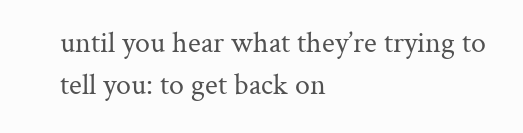until you hear what they’re trying to tell you: to get back on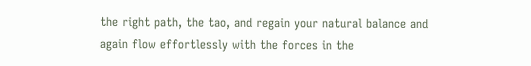the right path, the tao, and regain your natural balance and again flow effortlessly with the forces in the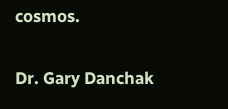cosmos.


Dr. Gary Danchak